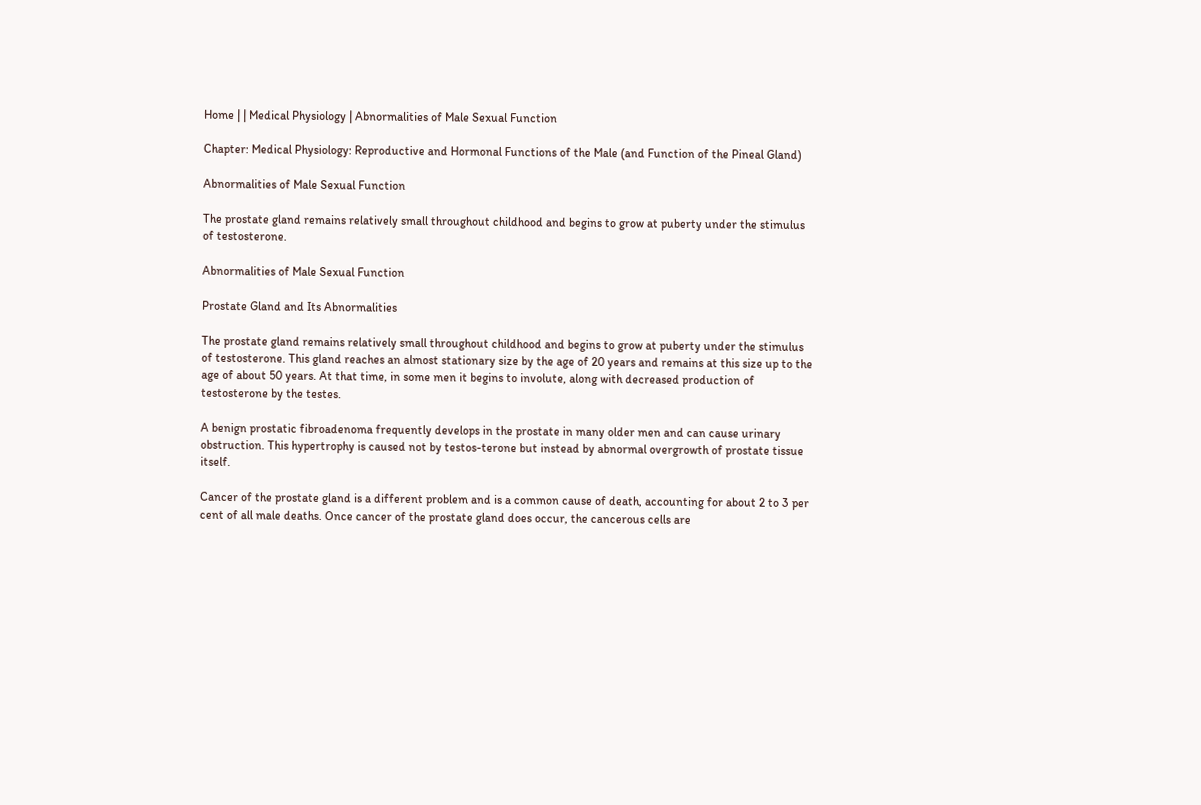Home | | Medical Physiology | Abnormalities of Male Sexual Function

Chapter: Medical Physiology: Reproductive and Hormonal Functions of the Male (and Function of the Pineal Gland)

Abnormalities of Male Sexual Function

The prostate gland remains relatively small throughout childhood and begins to grow at puberty under the stimulus of testosterone.

Abnormalities of Male Sexual Function

Prostate Gland and Its Abnormalities

The prostate gland remains relatively small throughout childhood and begins to grow at puberty under the stimulus of testosterone. This gland reaches an almost stationary size by the age of 20 years and remains at this size up to the age of about 50 years. At that time, in some men it begins to involute, along with decreased production of testosterone by the testes.

A benign prostatic fibroadenoma frequently develops in the prostate in many older men and can cause urinary obstruction. This hypertrophy is caused not by testos-terone but instead by abnormal overgrowth of prostate tissue itself.

Cancer of the prostate gland is a different problem and is a common cause of death, accounting for about 2 to 3 per cent of all male deaths. Once cancer of the prostate gland does occur, the cancerous cells are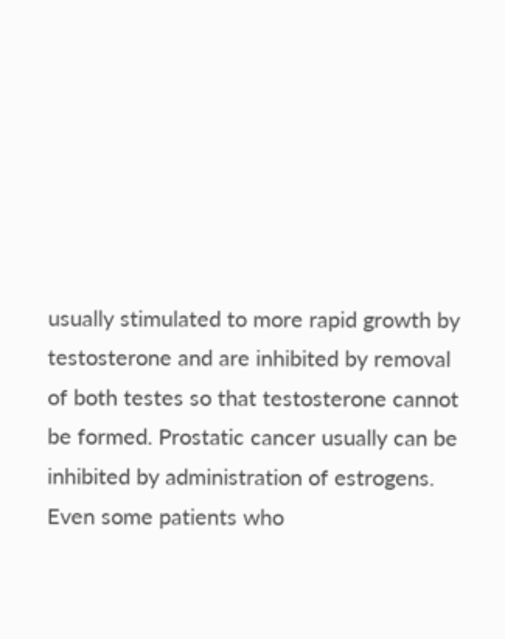usually stimulated to more rapid growth by testosterone and are inhibited by removal of both testes so that testosterone cannot be formed. Prostatic cancer usually can be inhibited by administration of estrogens. Even some patients who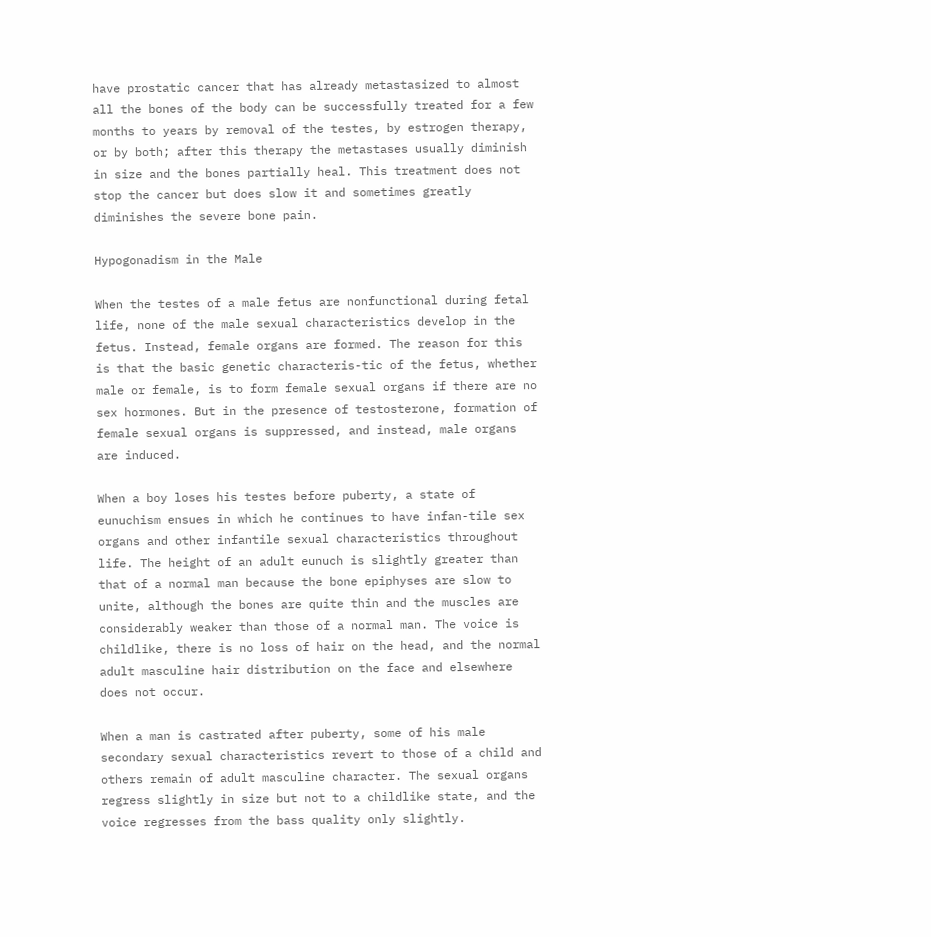have prostatic cancer that has already metastasized to almost all the bones of the body can be successfully treated for a few months to years by removal of the testes, by estrogen therapy, or by both; after this therapy the metastases usually diminish in size and the bones partially heal. This treatment does not stop the cancer but does slow it and sometimes greatly diminishes the severe bone pain.

Hypogonadism in the Male

When the testes of a male fetus are nonfunctional during fetal life, none of the male sexual characteristics develop in the fetus. Instead, female organs are formed. The reason for this is that the basic genetic characteris-tic of the fetus, whether male or female, is to form female sexual organs if there are no sex hormones. But in the presence of testosterone, formation of female sexual organs is suppressed, and instead, male organs are induced.

When a boy loses his testes before puberty, a state of eunuchism ensues in which he continues to have infan-tile sex organs and other infantile sexual characteristics throughout life. The height of an adult eunuch is slightly greater than that of a normal man because the bone epiphyses are slow to unite, although the bones are quite thin and the muscles are considerably weaker than those of a normal man. The voice is childlike, there is no loss of hair on the head, and the normal adult masculine hair distribution on the face and elsewhere does not occur.

When a man is castrated after puberty, some of his male secondary sexual characteristics revert to those of a child and others remain of adult masculine character. The sexual organs regress slightly in size but not to a childlike state, and the voice regresses from the bass quality only slightly.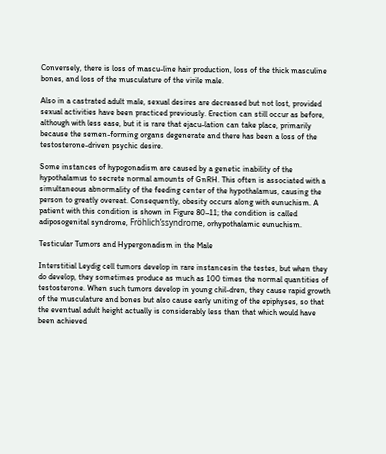Conversely, there is loss of mascu-line hair production, loss of the thick masculine bones, and loss of the musculature of the virile male.

Also in a castrated adult male, sexual desires are decreased but not lost, provided sexual activities have been practiced previously. Erection can still occur as before, although with less ease, but it is rare that ejacu-lation can take place, primarily because the semen-forming organs degenerate and there has been a loss of the testosterone-driven psychic desire.

Some instances of hypogonadism are caused by a genetic inability of the hypothalamus to secrete normal amounts of GnRH. This often is associated with a simultaneous abnormality of the feeding center of the hypothalamus, causing the person to greatly overeat. Consequently, obesity occurs along with eunuchism. A patient with this condition is shown in Figure 80–11; the condition is called adiposogenital syndrome, Fröhlich’ssyndrome, orhypothalamic eunuchism.

Testicular Tumors and Hypergonadism in the Male

Interstitial Leydig cell tumors develop in rare instancesin the testes, but when they do develop, they sometimes produce as much as 100 times the normal quantities of testosterone. When such tumors develop in young chil-dren, they cause rapid growth of the musculature and bones but also cause early uniting of the epiphyses, so that the eventual adult height actually is considerably less than that which would have been achieved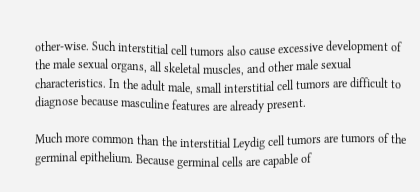other-wise. Such interstitial cell tumors also cause excessive development of the male sexual organs, all skeletal muscles, and other male sexual characteristics. In the adult male, small interstitial cell tumors are difficult to diagnose because masculine features are already present.

Much more common than the interstitial Leydig cell tumors are tumors of the germinal epithelium. Because germinal cells are capable of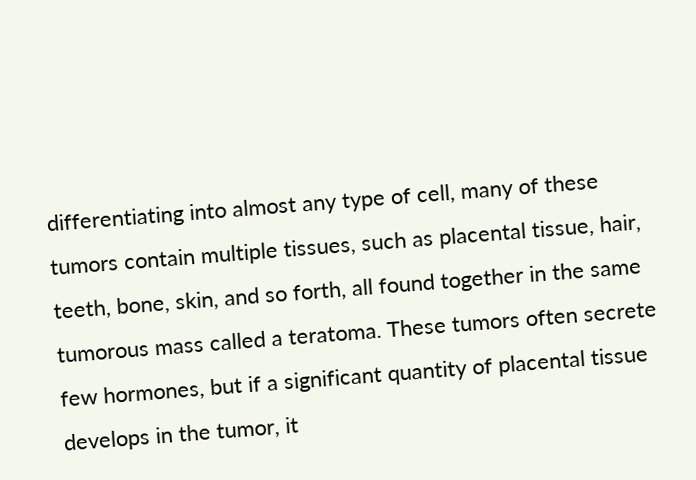differentiating into almost any type of cell, many of these tumors contain multiple tissues, such as placental tissue, hair, teeth, bone, skin, and so forth, all found together in the same tumorous mass called a teratoma. These tumors often secrete few hormones, but if a significant quantity of placental tissue develops in the tumor, it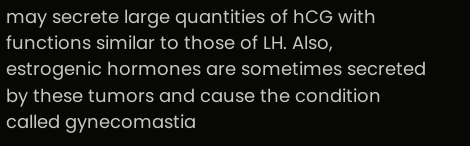may secrete large quantities of hCG with functions similar to those of LH. Also, estrogenic hormones are sometimes secreted by these tumors and cause the condition called gynecomastia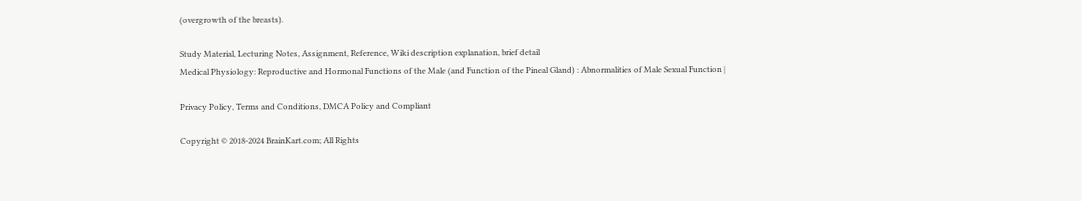(overgrowth of the breasts).

Study Material, Lecturing Notes, Assignment, Reference, Wiki description explanation, brief detail
Medical Physiology: Reproductive and Hormonal Functions of the Male (and Function of the Pineal Gland) : Abnormalities of Male Sexual Function |

Privacy Policy, Terms and Conditions, DMCA Policy and Compliant

Copyright © 2018-2024 BrainKart.com; All Rights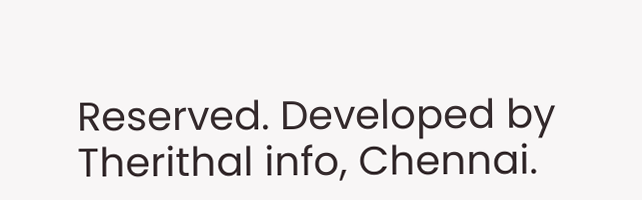Reserved. Developed by Therithal info, Chennai.